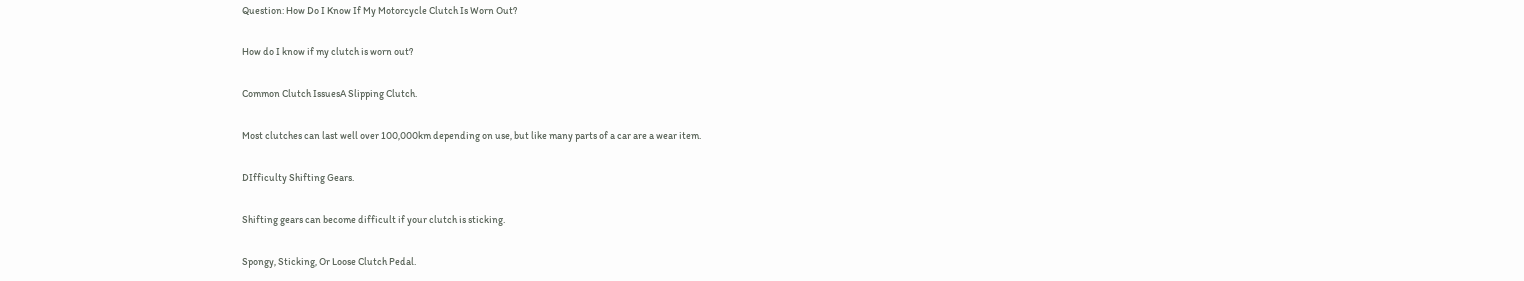Question: How Do I Know If My Motorcycle Clutch Is Worn Out?

How do I know if my clutch is worn out?

Common Clutch IssuesA Slipping Clutch.

Most clutches can last well over 100,000km depending on use, but like many parts of a car are a wear item.

DIfficulty Shifting Gears.

Shifting gears can become difficult if your clutch is sticking.

Spongy, Sticking, Or Loose Clutch Pedal.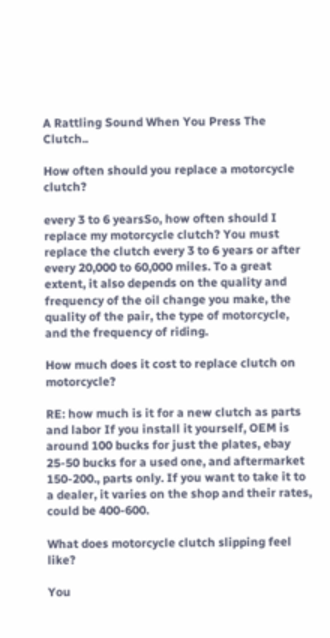A Rattling Sound When You Press The Clutch..

How often should you replace a motorcycle clutch?

every 3 to 6 yearsSo, how often should I replace my motorcycle clutch? You must replace the clutch every 3 to 6 years or after every 20,000 to 60,000 miles. To a great extent, it also depends on the quality and frequency of the oil change you make, the quality of the pair, the type of motorcycle, and the frequency of riding.

How much does it cost to replace clutch on motorcycle?

RE: how much is it for a new clutch as parts and labor If you install it yourself, OEM is around 100 bucks for just the plates, ebay 25-50 bucks for a used one, and aftermarket 150-200., parts only. If you want to take it to a dealer, it varies on the shop and their rates, could be 400-600.

What does motorcycle clutch slipping feel like?

You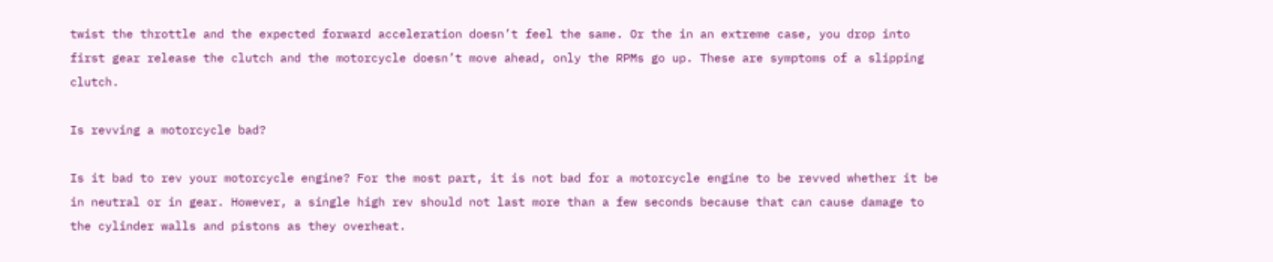twist the throttle and the expected forward acceleration doesn’t feel the same. Or the in an extreme case, you drop into first gear release the clutch and the motorcycle doesn’t move ahead, only the RPMs go up. These are symptoms of a slipping clutch.

Is revving a motorcycle bad?

Is it bad to rev your motorcycle engine? For the most part, it is not bad for a motorcycle engine to be revved whether it be in neutral or in gear. However, a single high rev should not last more than a few seconds because that can cause damage to the cylinder walls and pistons as they overheat.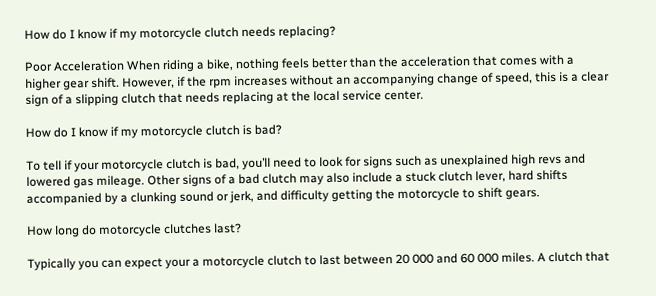How do I know if my motorcycle clutch needs replacing?

Poor Acceleration When riding a bike, nothing feels better than the acceleration that comes with a higher gear shift. However, if the rpm increases without an accompanying change of speed, this is a clear sign of a slipping clutch that needs replacing at the local service center.

How do I know if my motorcycle clutch is bad?

To tell if your motorcycle clutch is bad, you’ll need to look for signs such as unexplained high revs and lowered gas mileage. Other signs of a bad clutch may also include a stuck clutch lever, hard shifts accompanied by a clunking sound or jerk, and difficulty getting the motorcycle to shift gears.

How long do motorcycle clutches last?

Typically you can expect your a motorcycle clutch to last between 20 000 and 60 000 miles. A clutch that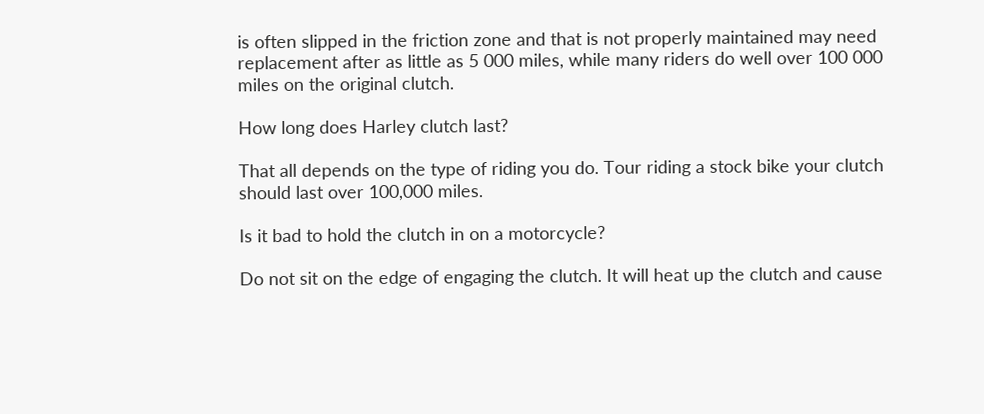is often slipped in the friction zone and that is not properly maintained may need replacement after as little as 5 000 miles, while many riders do well over 100 000 miles on the original clutch.

How long does Harley clutch last?

That all depends on the type of riding you do. Tour riding a stock bike your clutch should last over 100,000 miles.

Is it bad to hold the clutch in on a motorcycle?

Do not sit on the edge of engaging the clutch. It will heat up the clutch and cause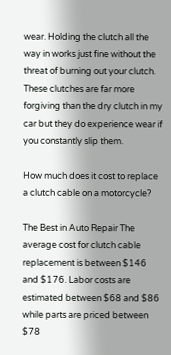wear. Holding the clutch all the way in works just fine without the threat of burning out your clutch. These clutches are far more forgiving than the dry clutch in my car but they do experience wear if you constantly slip them.

How much does it cost to replace a clutch cable on a motorcycle?

The Best in Auto Repair The average cost for clutch cable replacement is between $146 and $176. Labor costs are estimated between $68 and $86 while parts are priced between $78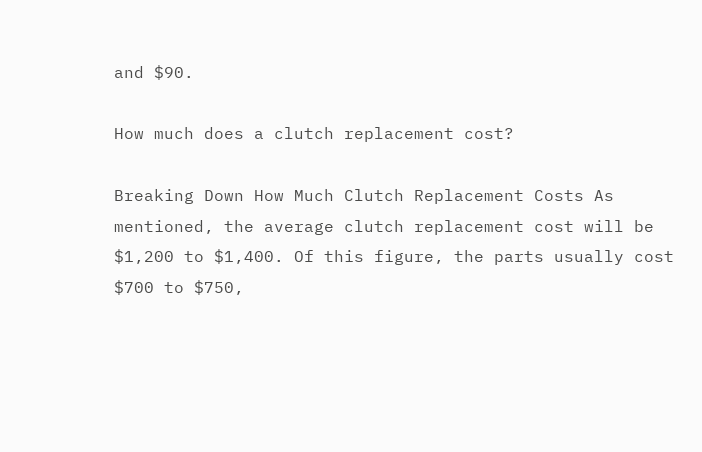and $90.

How much does a clutch replacement cost?

Breaking Down How Much Clutch Replacement Costs As mentioned, the average clutch replacement cost will be $1,200 to $1,400. Of this figure, the parts usually cost $700 to $750,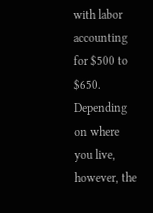with labor accounting for $500 to $650. Depending on where you live, however, the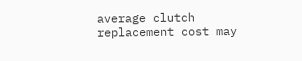average clutch replacement cost may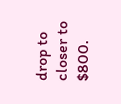drop to closer to $800.